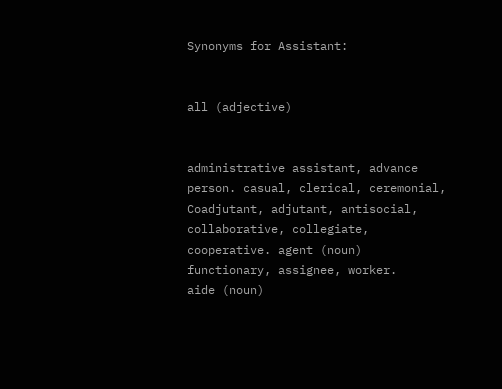Synonyms for Assistant:


all (adjective)


administrative assistant, advance person. casual, clerical, ceremonial, Coadjutant, adjutant, antisocial, collaborative, collegiate, cooperative. agent (noun)
functionary, assignee, worker.
aide (noun)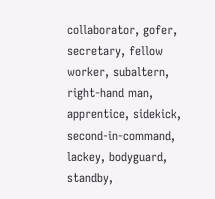collaborator, gofer, secretary, fellow worker, subaltern, right-hand man, apprentice, sidekick, second-in-command, lackey, bodyguard, standby,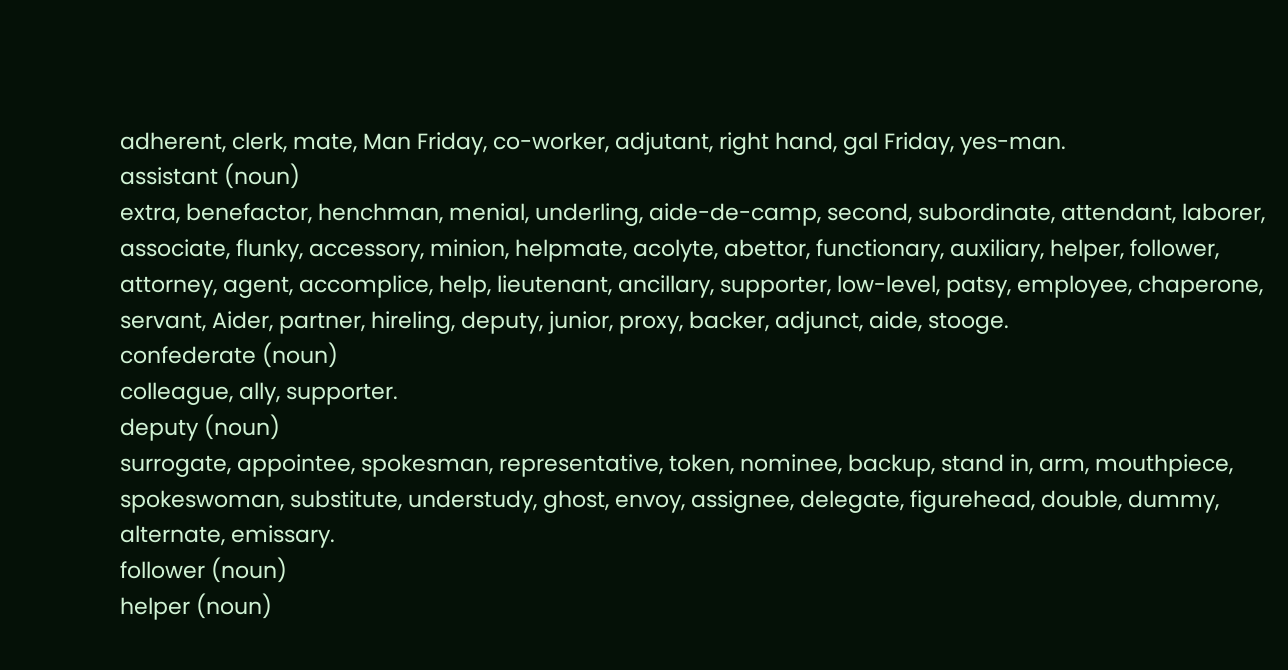adherent, clerk, mate, Man Friday, co-worker, adjutant, right hand, gal Friday, yes-man.
assistant (noun)
extra, benefactor, henchman, menial, underling, aide-de-camp, second, subordinate, attendant, laborer, associate, flunky, accessory, minion, helpmate, acolyte, abettor, functionary, auxiliary, helper, follower, attorney, agent, accomplice, help, lieutenant, ancillary, supporter, low-level, patsy, employee, chaperone, servant, Aider, partner, hireling, deputy, junior, proxy, backer, adjunct, aide, stooge.
confederate (noun)
colleague, ally, supporter.
deputy (noun)
surrogate, appointee, spokesman, representative, token, nominee, backup, stand in, arm, mouthpiece, spokeswoman, substitute, understudy, ghost, envoy, assignee, delegate, figurehead, double, dummy, alternate, emissary.
follower (noun)
helper (noun)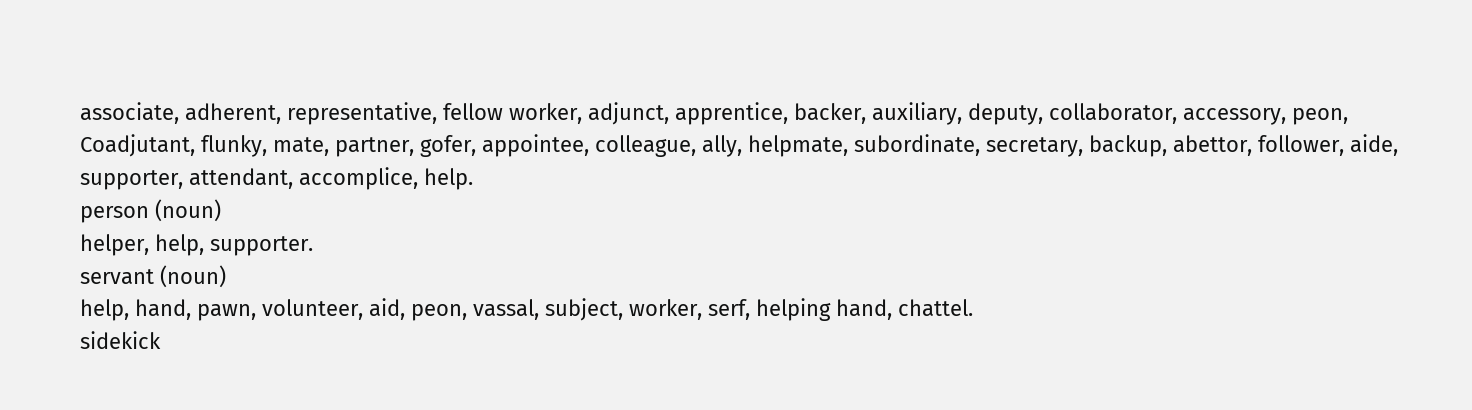associate, adherent, representative, fellow worker, adjunct, apprentice, backer, auxiliary, deputy, collaborator, accessory, peon, Coadjutant, flunky, mate, partner, gofer, appointee, colleague, ally, helpmate, subordinate, secretary, backup, abettor, follower, aide, supporter, attendant, accomplice, help.
person (noun)
helper, help, supporter.
servant (noun)
help, hand, pawn, volunteer, aid, peon, vassal, subject, worker, serf, helping hand, chattel.
sidekick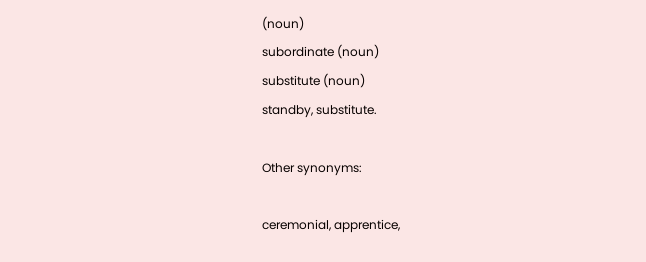(noun)
subordinate (noun)
substitute (noun)
standby, substitute.

Other synonyms:

ceremonial, apprentice,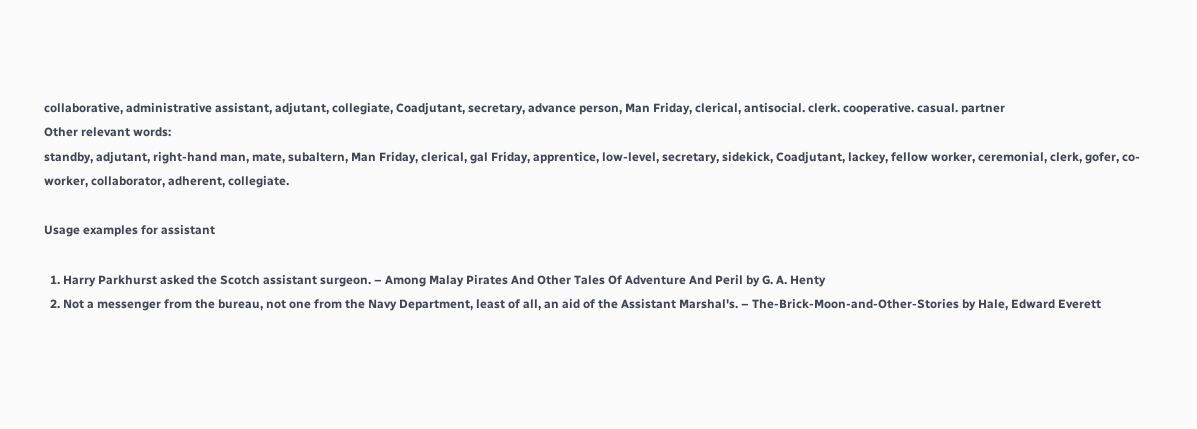collaborative, administrative assistant, adjutant, collegiate, Coadjutant, secretary, advance person, Man Friday, clerical, antisocial. clerk. cooperative. casual. partner
Other relevant words:
standby, adjutant, right-hand man, mate, subaltern, Man Friday, clerical, gal Friday, apprentice, low-level, secretary, sidekick, Coadjutant, lackey, fellow worker, ceremonial, clerk, gofer, co-worker, collaborator, adherent, collegiate.

Usage examples for assistant

  1. Harry Parkhurst asked the Scotch assistant surgeon. – Among Malay Pirates And Other Tales Of Adventure And Peril by G. A. Henty
  2. Not a messenger from the bureau, not one from the Navy Department, least of all, an aid of the Assistant Marshal's. – The-Brick-Moon-and-Other-Stories by Hale, Edward Everett